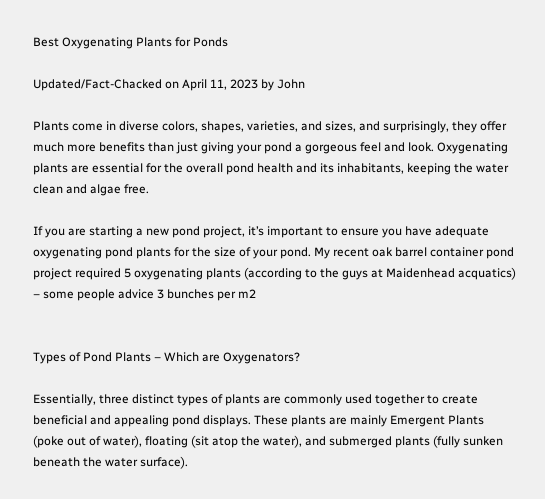Best Oxygenating Plants for Ponds

Updated/Fact-Chacked on April 11, 2023 by John

Plants come in diverse colors, shapes, varieties, and sizes, and surprisingly, they offer much more benefits than just giving your pond a gorgeous feel and look. Oxygenating plants are essential for the overall pond health and its inhabitants, keeping the water clean and algae free.

If you are starting a new pond project, it’s important to ensure you have adequate oxygenating pond plants for the size of your pond. My recent oak barrel container pond project required 5 oxygenating plants (according to the guys at Maidenhead acquatics) – some people advice 3 bunches per m2


Types of Pond Plants – Which are Oxygenators?

Essentially, three distinct types of plants are commonly used together to create beneficial and appealing pond displays. These plants are mainly Emergent Plants (poke out of water), floating (sit atop the water), and submerged plants (fully sunken beneath the water surface).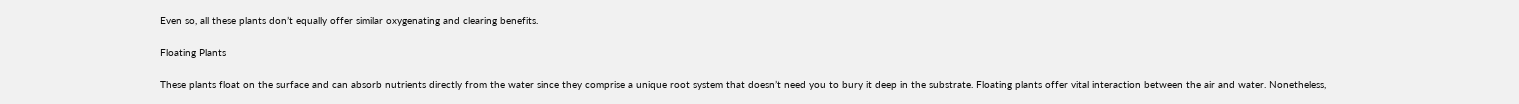Even so, all these plants don’t equally offer similar oxygenating and clearing benefits.

Floating Plants

These plants float on the surface and can absorb nutrients directly from the water since they comprise a unique root system that doesn’t need you to bury it deep in the substrate. Floating plants offer vital interaction between the air and water. Nonetheless,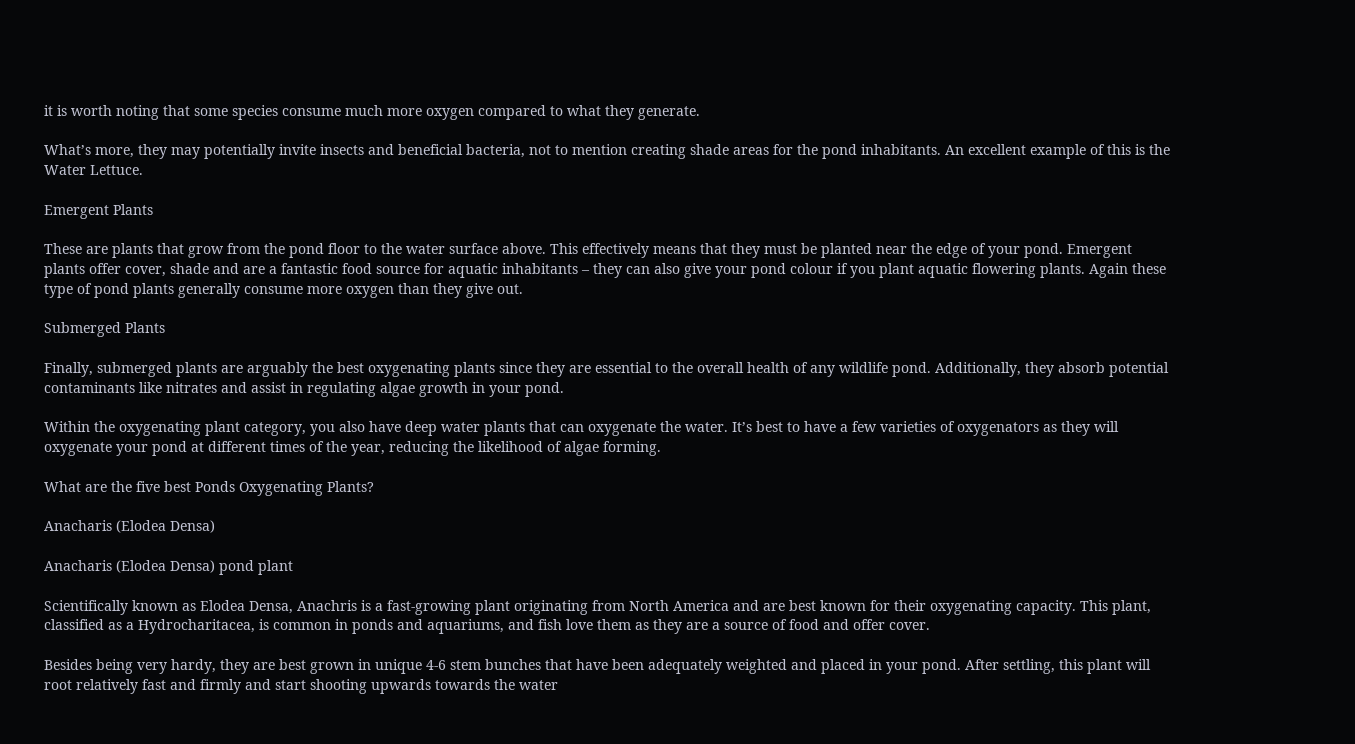it is worth noting that some species consume much more oxygen compared to what they generate.

What’s more, they may potentially invite insects and beneficial bacteria, not to mention creating shade areas for the pond inhabitants. An excellent example of this is the Water Lettuce.

Emergent Plants

These are plants that grow from the pond floor to the water surface above. This effectively means that they must be planted near the edge of your pond. Emergent plants offer cover, shade and are a fantastic food source for aquatic inhabitants – they can also give your pond colour if you plant aquatic flowering plants. Again these type of pond plants generally consume more oxygen than they give out.

Submerged Plants

Finally, submerged plants are arguably the best oxygenating plants since they are essential to the overall health of any wildlife pond. Additionally, they absorb potential contaminants like nitrates and assist in regulating algae growth in your pond.

Within the oxygenating plant category, you also have deep water plants that can oxygenate the water. It’s best to have a few varieties of oxygenators as they will oxygenate your pond at different times of the year, reducing the likelihood of algae forming.

What are the five best Ponds Oxygenating Plants?

Anacharis (Elodea Densa)

Anacharis (Elodea Densa) pond plant

Scientifically known as Elodea Densa, Anachris is a fast-growing plant originating from North America and are best known for their oxygenating capacity. This plant, classified as a Hydrocharitacea, is common in ponds and aquariums, and fish love them as they are a source of food and offer cover.

Besides being very hardy, they are best grown in unique 4-6 stem bunches that have been adequately weighted and placed in your pond. After settling, this plant will root relatively fast and firmly and start shooting upwards towards the water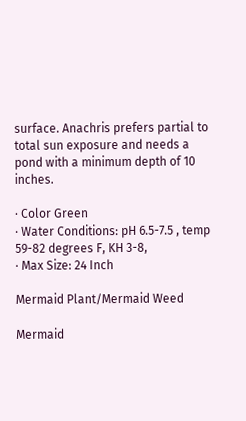surface. Anachris prefers partial to total sun exposure and needs a pond with a minimum depth of 10 inches.

· Color Green
· Water Conditions: pH 6.5-7.5 , temp 59-82 degrees F, KH 3-8,
· Max Size: 24 Inch

Mermaid Plant/Mermaid Weed

Mermaid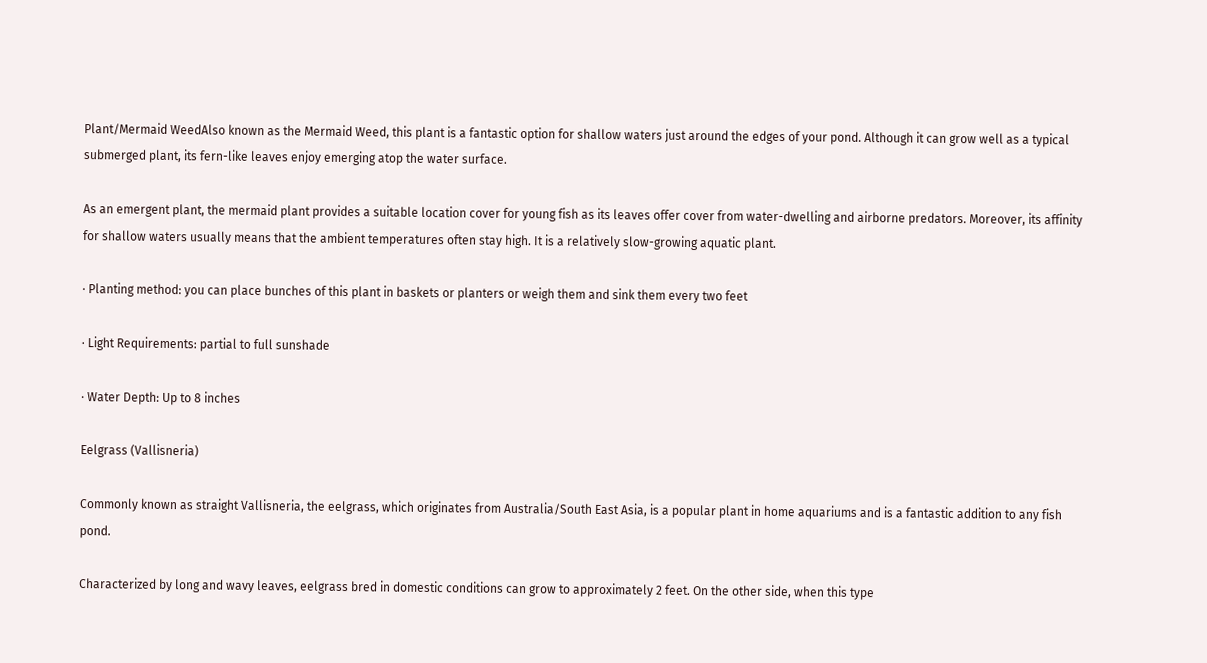Plant/Mermaid WeedAlso known as the Mermaid Weed, this plant is a fantastic option for shallow waters just around the edges of your pond. Although it can grow well as a typical submerged plant, its fern-like leaves enjoy emerging atop the water surface.

As an emergent plant, the mermaid plant provides a suitable location cover for young fish as its leaves offer cover from water-dwelling and airborne predators. Moreover, its affinity for shallow waters usually means that the ambient temperatures often stay high. It is a relatively slow-growing aquatic plant.

· Planting method: you can place bunches of this plant in baskets or planters or weigh them and sink them every two feet

· Light Requirements: partial to full sunshade

· Water Depth: Up to 8 inches

Eelgrass (Vallisneria)

Commonly known as straight Vallisneria, the eelgrass, which originates from Australia/South East Asia, is a popular plant in home aquariums and is a fantastic addition to any fish pond.

Characterized by long and wavy leaves, eelgrass bred in domestic conditions can grow to approximately 2 feet. On the other side, when this type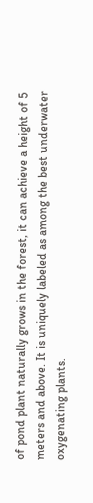of pond plant naturally grows in the forest, it can achieve a height of 5 meters and above. It is uniquely labeled as among the best underwater oxygenating plants.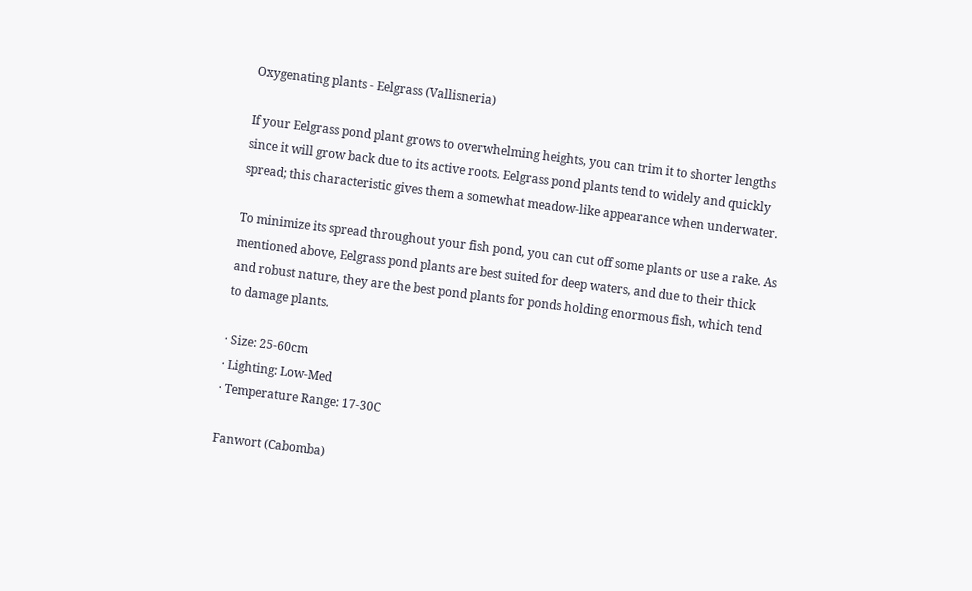Oxygenating plants - Eelgrass (Vallisneria)

If your Eelgrass pond plant grows to overwhelming heights, you can trim it to shorter lengths since it will grow back due to its active roots. Eelgrass pond plants tend to widely and quickly spread; this characteristic gives them a somewhat meadow-like appearance when underwater.

To minimize its spread throughout your fish pond, you can cut off some plants or use a rake. As mentioned above, Eelgrass pond plants are best suited for deep waters, and due to their thick and robust nature, they are the best pond plants for ponds holding enormous fish, which tend to damage plants.

· Size: 25-60cm
· Lighting: Low-Med
· Temperature Range: 17-30C

Fanwort (Cabomba)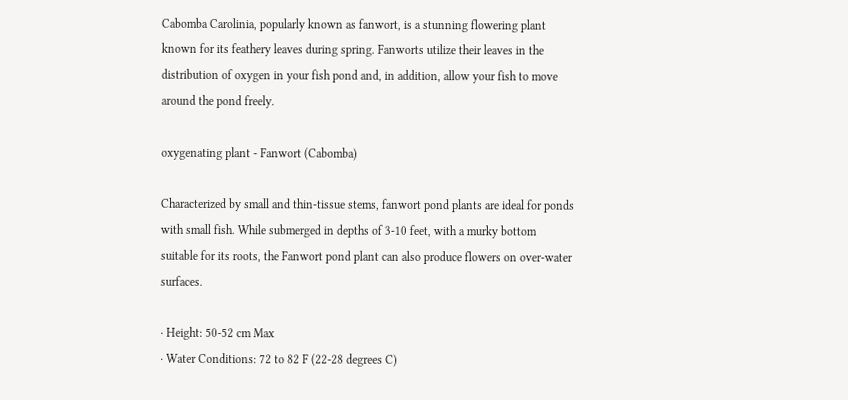Cabomba Carolinia, popularly known as fanwort, is a stunning flowering plant known for its feathery leaves during spring. Fanworts utilize their leaves in the distribution of oxygen in your fish pond and, in addition, allow your fish to move around the pond freely.

oxygenating plant - Fanwort (Cabomba)

Characterized by small and thin-tissue stems, fanwort pond plants are ideal for ponds with small fish. While submerged in depths of 3-10 feet, with a murky bottom suitable for its roots, the Fanwort pond plant can also produce flowers on over-water surfaces.

· Height: 50-52 cm Max
· Water Conditions: 72 to 82 F (22-28 degrees C)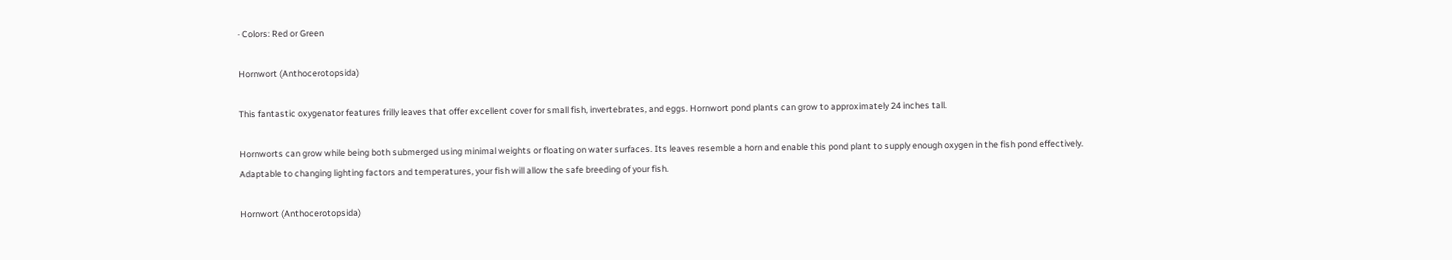· Colors: Red or Green

Hornwort (Anthocerotopsida)

This fantastic oxygenator features frilly leaves that offer excellent cover for small fish, invertebrates, and eggs. Hornwort pond plants can grow to approximately 24 inches tall.

Hornworts can grow while being both submerged using minimal weights or floating on water surfaces. Its leaves resemble a horn and enable this pond plant to supply enough oxygen in the fish pond effectively. Adaptable to changing lighting factors and temperatures, your fish will allow the safe breeding of your fish.

Hornwort (Anthocerotopsida)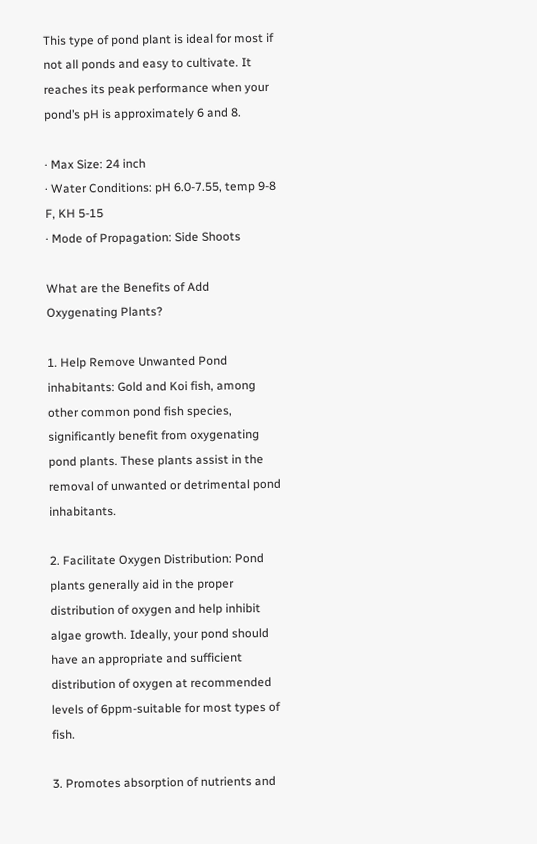This type of pond plant is ideal for most if not all ponds and easy to cultivate. It reaches its peak performance when your pond’s pH is approximately 6 and 8.

· Max Size: 24 inch
· Water Conditions: pH 6.0-7.55, temp 9-8 F, KH 5-15
· Mode of Propagation: Side Shoots

What are the Benefits of Add Oxygenating Plants?

1. Help Remove Unwanted Pond inhabitants: Gold and Koi fish, among other common pond fish species, significantly benefit from oxygenating pond plants. These plants assist in the removal of unwanted or detrimental pond inhabitants.

2. Facilitate Oxygen Distribution: Pond plants generally aid in the proper distribution of oxygen and help inhibit algae growth. Ideally, your pond should have an appropriate and sufficient distribution of oxygen at recommended levels of 6ppm-suitable for most types of fish.

3. Promotes absorption of nutrients and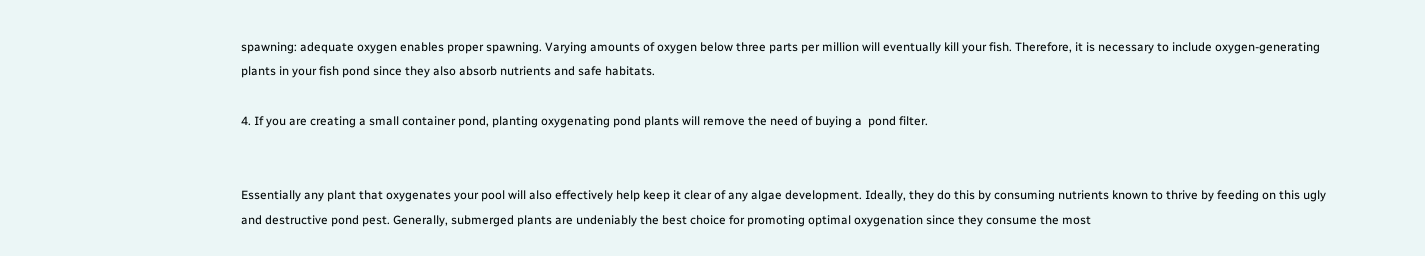spawning: adequate oxygen enables proper spawning. Varying amounts of oxygen below three parts per million will eventually kill your fish. Therefore, it is necessary to include oxygen-generating plants in your fish pond since they also absorb nutrients and safe habitats.

4. If you are creating a small container pond, planting oxygenating pond plants will remove the need of buying a  pond filter.


Essentially any plant that oxygenates your pool will also effectively help keep it clear of any algae development. Ideally, they do this by consuming nutrients known to thrive by feeding on this ugly and destructive pond pest. Generally, submerged plants are undeniably the best choice for promoting optimal oxygenation since they consume the most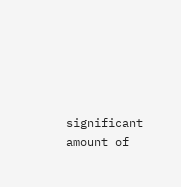significant amount of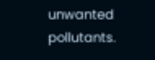unwanted pollutants.